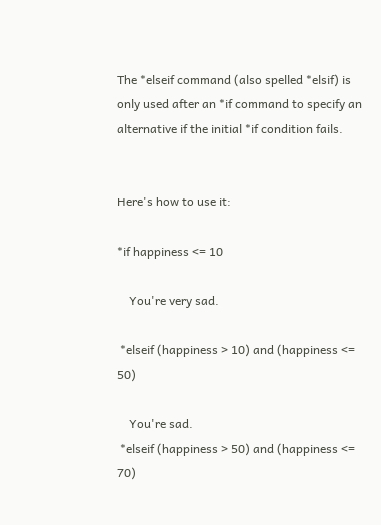The *elseif command (also spelled *elsif) is only used after an *if command to specify an alternative if the initial *if condition fails.


Here's how to use it:

*if happiness <= 10

    You're very sad.

 *elseif (happiness > 10) and (happiness <= 50)

    You're sad.
 *elseif (happiness > 50) and (happiness <= 70)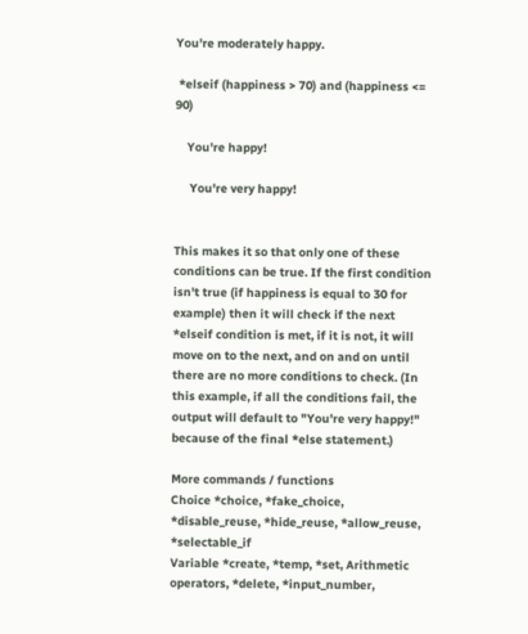You're moderately happy.

 *elseif (happiness > 70) and (happiness <= 90)

    You're happy!

     You're very happy!


This makes it so that only one of these conditions can be true. If the first condition isn't true (if happiness is equal to 30 for example) then it will check if the next *elseif condition is met, if it is not, it will move on to the next, and on and on until there are no more conditions to check. (In this example, if all the conditions fail, the output will default to "You're very happy!" because of the final *else statement.)

More commands / functions
Choice *choice, *fake_choice, *disable_reuse, *hide_reuse, *allow_reuse, *selectable_if
Variable *create, *temp, *set, Arithmetic operators, *delete, *input_number,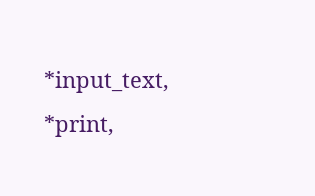*input_text, *print,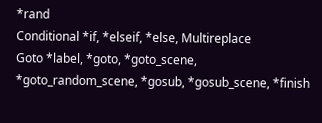*rand
Conditional *if, *elseif, *else, Multireplace
Goto *label, *goto, *goto_scene, *goto_random_scene, *gosub, *gosub_scene, *finish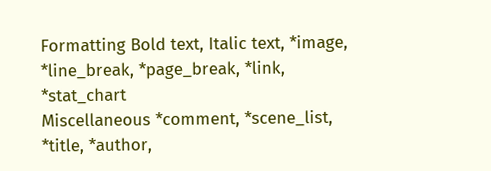Formatting Bold text, Italic text, *image, *line_break, *page_break, *link, *stat_chart
Miscellaneous *comment, *scene_list, *title, *author,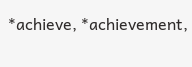*achieve, *achievement,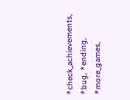*check_achievements, *bug, *ending, *more_games,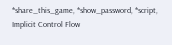*share_this_game, *show_password, *script, Implicit Control Flow